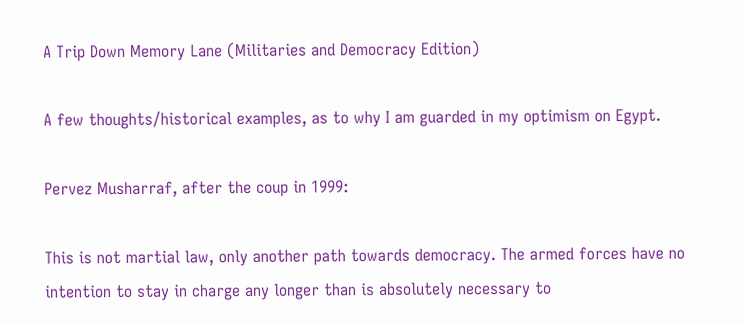A Trip Down Memory Lane (Militaries and Democracy Edition)

A few thoughts/historical examples, as to why I am guarded in my optimism on Egypt.

Pervez Musharraf, after the coup in 1999:

This is not martial law, only another path towards democracy. The armed forces have no intention to stay in charge any longer than is absolutely necessary to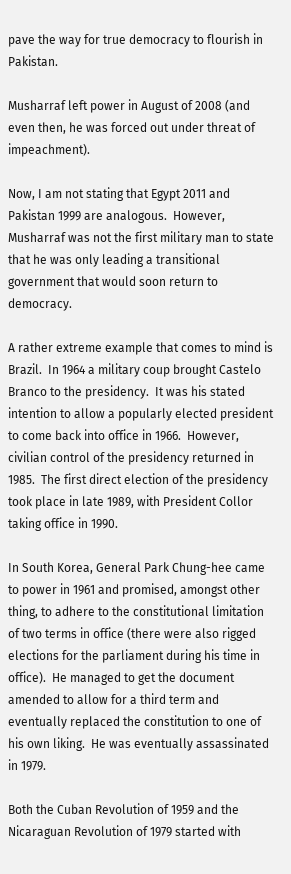pave the way for true democracy to flourish in Pakistan.

Musharraf left power in August of 2008 (and even then, he was forced out under threat of impeachment).

Now, I am not stating that Egypt 2011 and Pakistan 1999 are analogous.  However, Musharraf was not the first military man to state that he was only leading a transitional government that would soon return to democracy.

A rather extreme example that comes to mind is Brazil.  In 1964 a military coup brought Castelo Branco to the presidency.  It was his stated intention to allow a popularly elected president to come back into office in 1966.  However, civilian control of the presidency returned in 1985.  The first direct election of the presidency took place in late 1989, with President Collor taking office in 1990.

In South Korea, General Park Chung-hee came to power in 1961 and promised, amongst other thing, to adhere to the constitutional limitation of two terms in office (there were also rigged elections for the parliament during his time in office).  He managed to get the document amended to allow for a third term and eventually replaced the constitution to one of his own liking.  He was eventually assassinated in 1979.

Both the Cuban Revolution of 1959 and the Nicaraguan Revolution of 1979 started with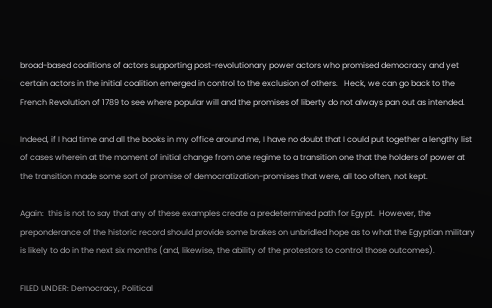broad-based coalitions of actors supporting post-revolutionary power actors who promised democracy and yet certain actors in the initial coalition emerged in control to the exclusion of others.   Heck, we can go back to the French Revolution of 1789 to see where popular will and the promises of liberty do not always pan out as intended.

Indeed, if I had time and all the books in my office around me, I have no doubt that I could put together a lengthy list of cases wherein at the moment of initial change from one regime to a transition one that the holders of power at the transition made some sort of promise of democratization-promises that were, all too often, not kept.

Again:  this is not to say that any of these examples create a predetermined path for Egypt.  However, the preponderance of the historic record should provide some brakes on unbridled hope as to what the Egyptian military is likely to do in the next six months (and, likewise, the ability of the protestors to control those outcomes).

FILED UNDER: Democracy, Political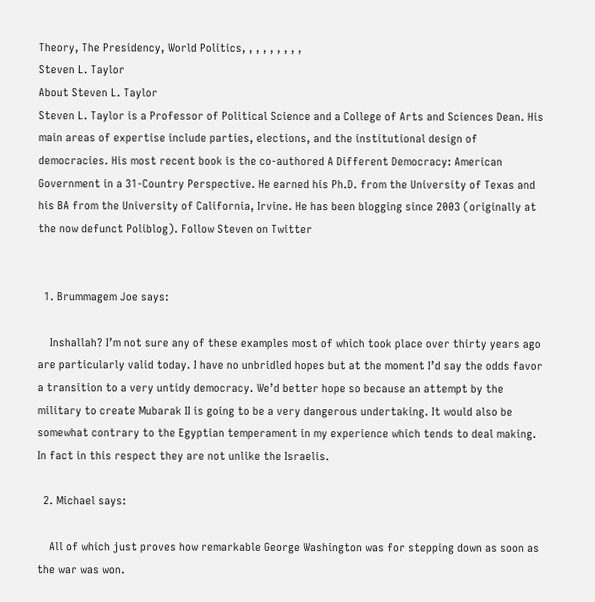Theory, The Presidency, World Politics, , , , , , , , ,
Steven L. Taylor
About Steven L. Taylor
Steven L. Taylor is a Professor of Political Science and a College of Arts and Sciences Dean. His main areas of expertise include parties, elections, and the institutional design of democracies. His most recent book is the co-authored A Different Democracy: American Government in a 31-Country Perspective. He earned his Ph.D. from the University of Texas and his BA from the University of California, Irvine. He has been blogging since 2003 (originally at the now defunct Poliblog). Follow Steven on Twitter


  1. Brummagem Joe says:

    Inshallah? I’m not sure any of these examples most of which took place over thirty years ago are particularly valid today. I have no unbridled hopes but at the moment I’d say the odds favor a transition to a very untidy democracy. We’d better hope so because an attempt by the military to create Mubarak II is going to be a very dangerous undertaking. It would also be somewhat contrary to the Egyptian temperament in my experience which tends to deal making. In fact in this respect they are not unlike the Israelis.

  2. Michael says:

    All of which just proves how remarkable George Washington was for stepping down as soon as the war was won.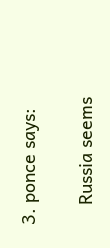3. ponce says:

    Russia seems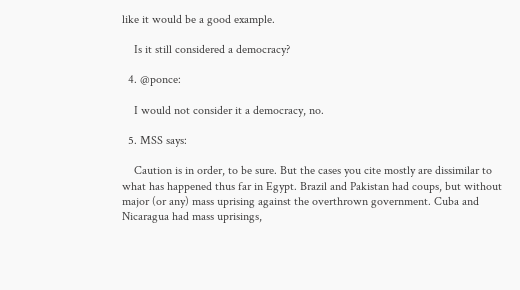like it would be a good example.

    Is it still considered a democracy?

  4. @ponce:

    I would not consider it a democracy, no.

  5. MSS says:

    Caution is in order, to be sure. But the cases you cite mostly are dissimilar to what has happened thus far in Egypt. Brazil and Pakistan had coups, but without major (or any) mass uprising against the overthrown government. Cuba and Nicaragua had mass uprisings,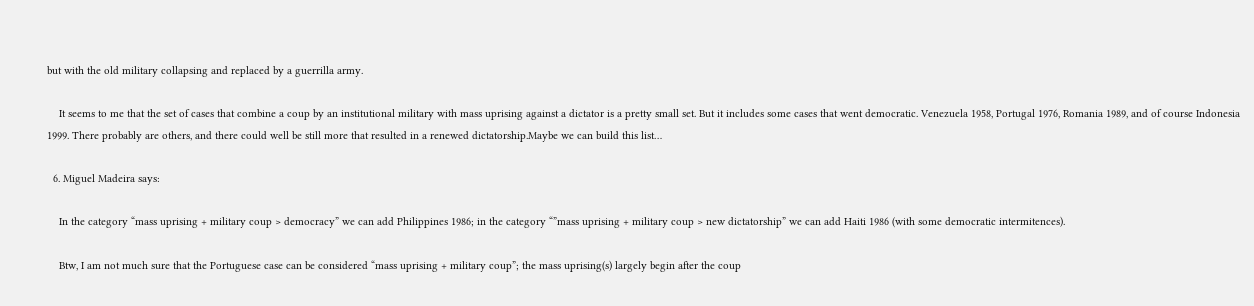but with the old military collapsing and replaced by a guerrilla army.

    It seems to me that the set of cases that combine a coup by an institutional military with mass uprising against a dictator is a pretty small set. But it includes some cases that went democratic. Venezuela 1958, Portugal 1976, Romania 1989, and of course Indonesia 1999. There probably are others, and there could well be still more that resulted in a renewed dictatorship.Maybe we can build this list…

  6. Miguel Madeira says:

    In the category “mass uprising + military coup > democracy” we can add Philippines 1986; in the category “”mass uprising + military coup > new dictatorship” we can add Haiti 1986 (with some democratic intermitences).

    Btw, I am not much sure that the Portuguese case can be considered “mass uprising + military coup”; the mass uprising(s) largely begin after the coup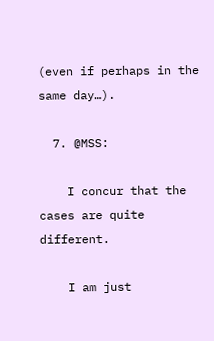(even if perhaps in the same day…).

  7. @MSS:

    I concur that the cases are quite different.

    I am just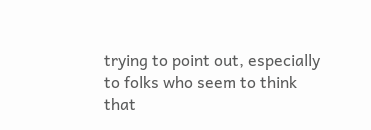trying to point out, especially to folks who seem to think that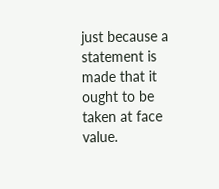just because a statement is made that it ought to be taken at face value.